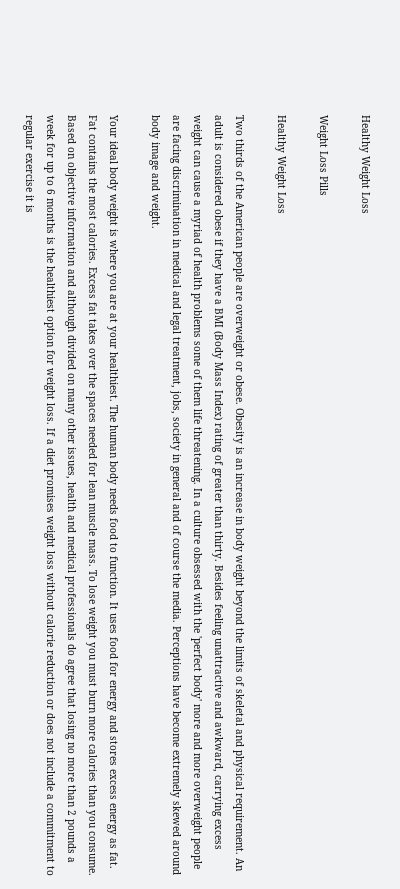Healthy Weight Loss

Weight Loss Pills

Healthy Weight Loss

Two thirds of the American people are overweight or obese. Obesity is an increase in body weight beyond the limits of skeletal and physical requirement. An adult is considered obese if they have a BMI (Body Mass Index) rating of greater than thirty. Besides feeling unattractive and awkward, carrying excess weight can cause a myriad of health problems some of them life threatening. In a culture obsessed with the 'perfect body' more and more overweight people are facing discrimination in medical and legal treatment, jobs, society in general and of course the media. Perceptions have become extremely skewed around body image and weight.

Your ideal body weight is where you are at your healthiest. The human body needs food to function. It uses food for energy and stores excess energy as fat. Fat contains the most calories. Excess fat takes over the spaces needed for lean muscle mass. To lose weight you must burn more calories than you consume. Based on objective information and although divided on many other issues, health and medical professionals do agree that losing no more than 2 pounds a week for up to 6 months is the healthiest option for weight loss. If a diet promises weight loss without calorie reduction or does not include a commitment to regular exercise it is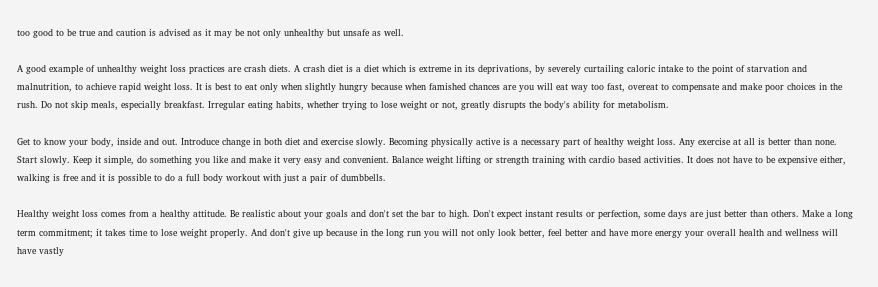too good to be true and caution is advised as it may be not only unhealthy but unsafe as well.

A good example of unhealthy weight loss practices are crash diets. A crash diet is a diet which is extreme in its deprivations, by severely curtailing caloric intake to the point of starvation and malnutrition, to achieve rapid weight loss. It is best to eat only when slightly hungry because when famished chances are you will eat way too fast, overeat to compensate and make poor choices in the rush. Do not skip meals, especially breakfast. Irregular eating habits, whether trying to lose weight or not, greatly disrupts the body's ability for metabolism.

Get to know your body, inside and out. Introduce change in both diet and exercise slowly. Becoming physically active is a necessary part of healthy weight loss. Any exercise at all is better than none. Start slowly. Keep it simple, do something you like and make it very easy and convenient. Balance weight lifting or strength training with cardio based activities. It does not have to be expensive either, walking is free and it is possible to do a full body workout with just a pair of dumbbells.

Healthy weight loss comes from a healthy attitude. Be realistic about your goals and don't set the bar to high. Don't expect instant results or perfection, some days are just better than others. Make a long term commitment; it takes time to lose weight properly. And don't give up because in the long run you will not only look better, feel better and have more energy your overall health and wellness will have vastly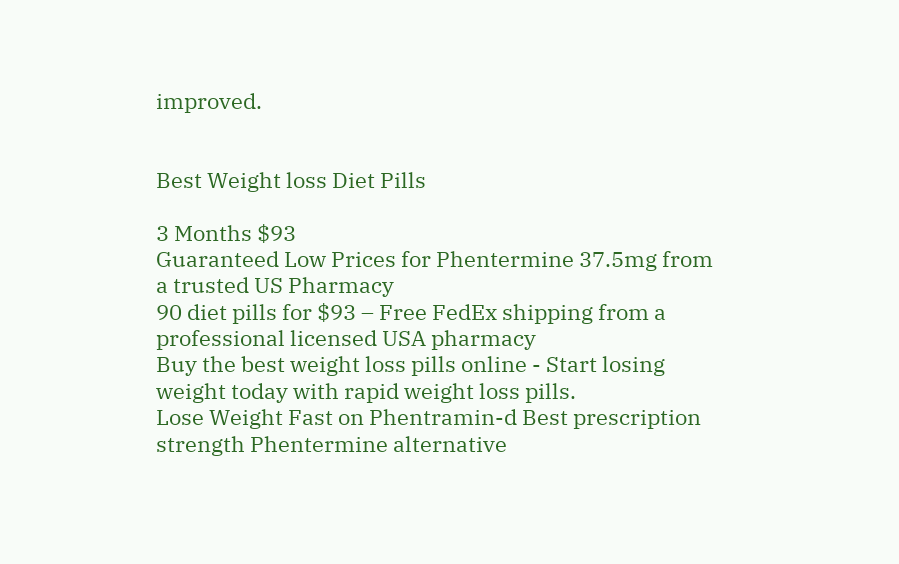improved.


Best Weight loss Diet Pills

3 Months $93
Guaranteed Low Prices for Phentermine 37.5mg from a trusted US Pharmacy
90 diet pills for $93 – Free FedEx shipping from a professional licensed USA pharmacy
Buy the best weight loss pills online - Start losing weight today with rapid weight loss pills.
Lose Weight Fast on Phentramin-d Best prescription strength Phentermine alternative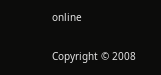online


Copyright © 2008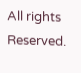All rights Reserved.